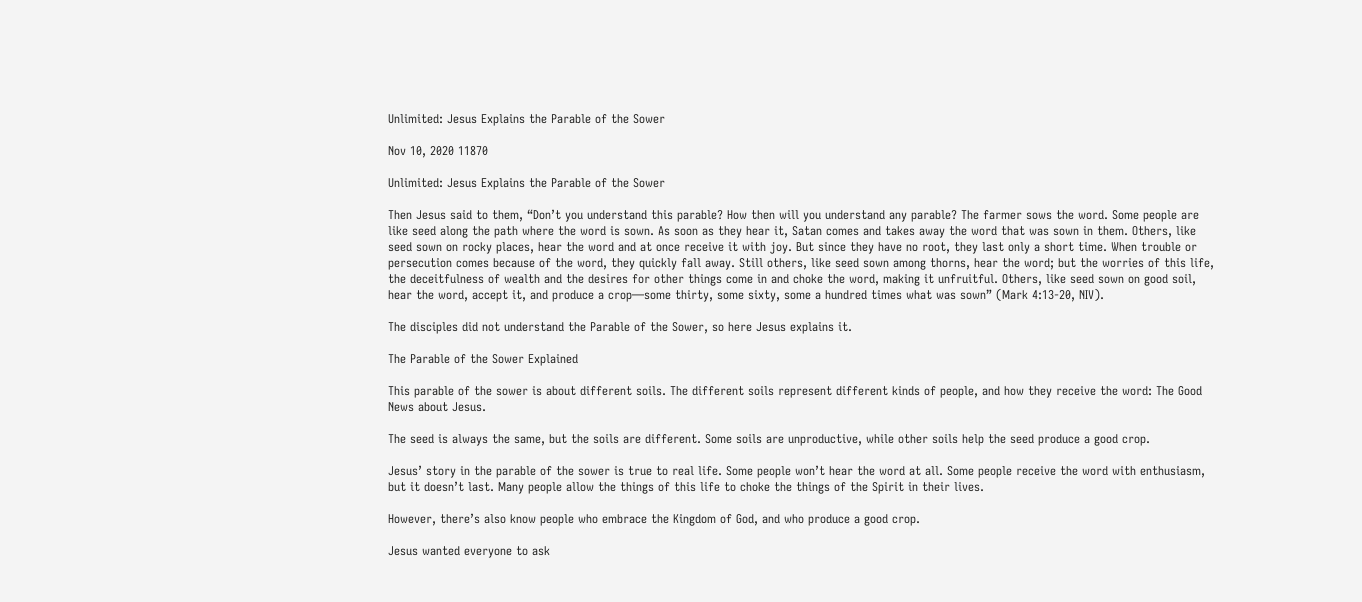Unlimited: Jesus Explains the Parable of the Sower

Nov 10, 2020 11870

Unlimited: Jesus Explains the Parable of the Sower

Then Jesus said to them, “Don’t you understand this parable? How then will you understand any parable? The farmer sows the word. Some people are like seed along the path where the word is sown. As soon as they hear it, Satan comes and takes away the word that was sown in them. Others, like seed sown on rocky places, hear the word and at once receive it with joy. But since they have no root, they last only a short time. When trouble or persecution comes because of the word, they quickly fall away. Still others, like seed sown among thorns, hear the word; but the worries of this life, the deceitfulness of wealth and the desires for other things come in and choke the word, making it unfruitful. Others, like seed sown on good soil, hear the word, accept it, and produce a crop—some thirty, some sixty, some a hundred times what was sown” (Mark 4:13-20, NIV).

The disciples did not understand the Parable of the Sower, so here Jesus explains it.

The Parable of the Sower Explained

This parable of the sower is about different soils. The different soils represent different kinds of people, and how they receive the word: The Good News about Jesus.

The seed is always the same, but the soils are different. Some soils are unproductive, while other soils help the seed produce a good crop.

Jesus’ story in the parable of the sower is true to real life. Some people won’t hear the word at all. Some people receive the word with enthusiasm, but it doesn’t last. Many people allow the things of this life to choke the things of the Spirit in their lives.

However, there’s also know people who embrace the Kingdom of God, and who produce a good crop.

Jesus wanted everyone to ask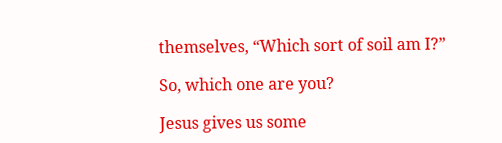themselves, “Which sort of soil am I?”

So, which one are you?

Jesus gives us some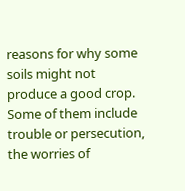reasons for why some soils might not produce a good crop. Some of them include trouble or persecution, the worries of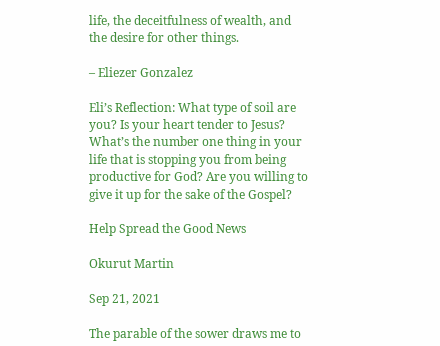life, the deceitfulness of wealth, and the desire for other things.

– Eliezer Gonzalez

Eli’s Reflection: What type of soil are you? Is your heart tender to Jesus? What’s the number one thing in your life that is stopping you from being productive for God? Are you willing to give it up for the sake of the Gospel?

Help Spread the Good News

Okurut Martin

Sep 21, 2021

The parable of the sower draws me to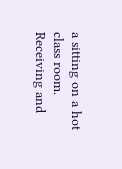a sitting on a hot class room. Receiving and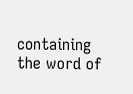containing the word of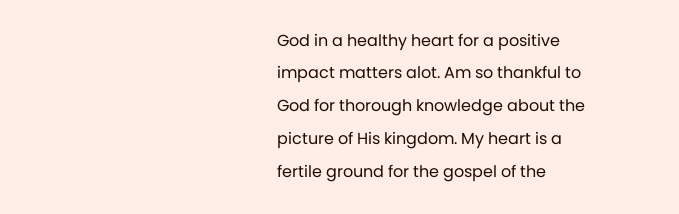God in a healthy heart for a positive impact matters alot. Am so thankful to God for thorough knowledge about the picture of His kingdom. My heart is a fertile ground for the gospel of the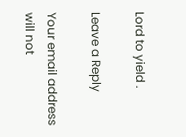Lord to yield .

Leave a Reply

Your email address will not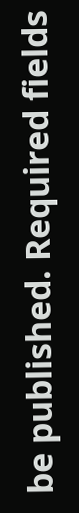be published. Required fields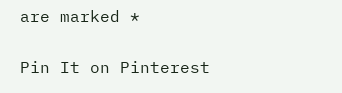are marked *

Pin It on Pinterest